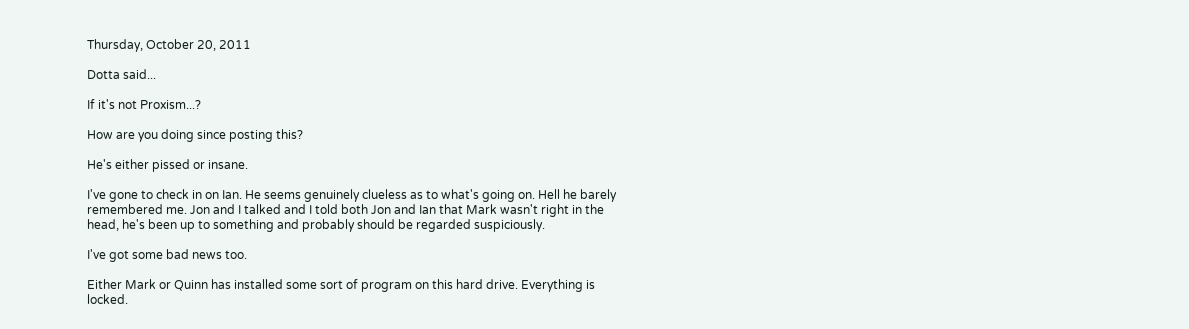Thursday, October 20, 2011

Dotta said...

If it's not Proxism...?

How are you doing since posting this?

He's either pissed or insane.

I've gone to check in on Ian. He seems genuinely clueless as to what's going on. Hell he barely remembered me. Jon and I talked and I told both Jon and Ian that Mark wasn't right in the head, he's been up to something and probably should be regarded suspiciously.

I've got some bad news too.

Either Mark or Quinn has installed some sort of program on this hard drive. Everything is locked.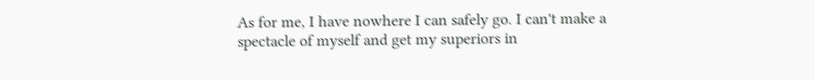As for me, I have nowhere I can safely go. I can't make a spectacle of myself and get my superiors in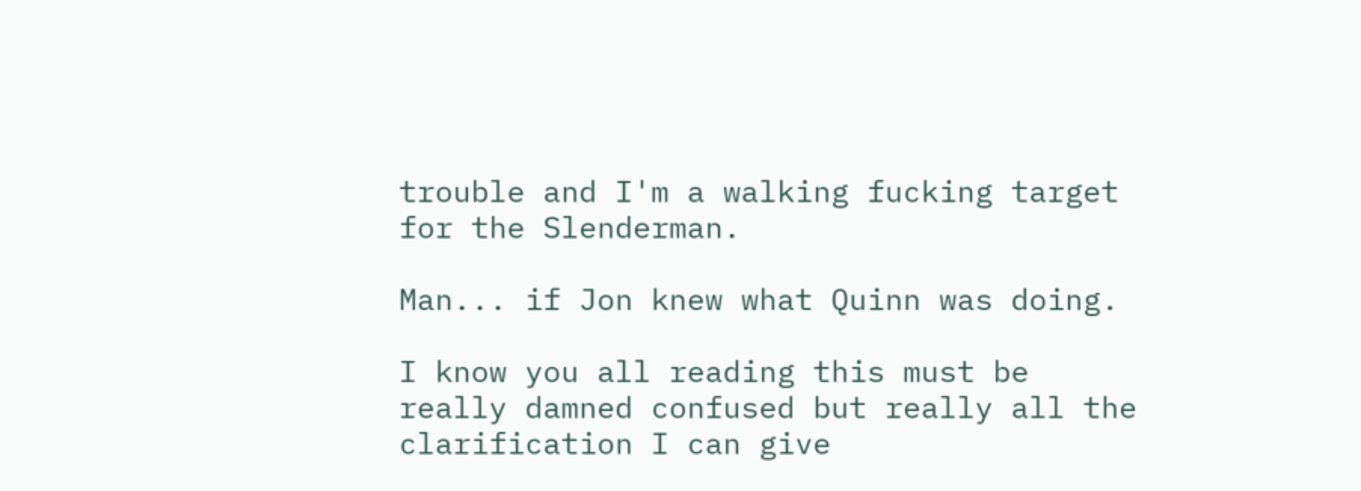trouble and I'm a walking fucking target for the Slenderman.

Man... if Jon knew what Quinn was doing.

I know you all reading this must be really damned confused but really all the clarification I can give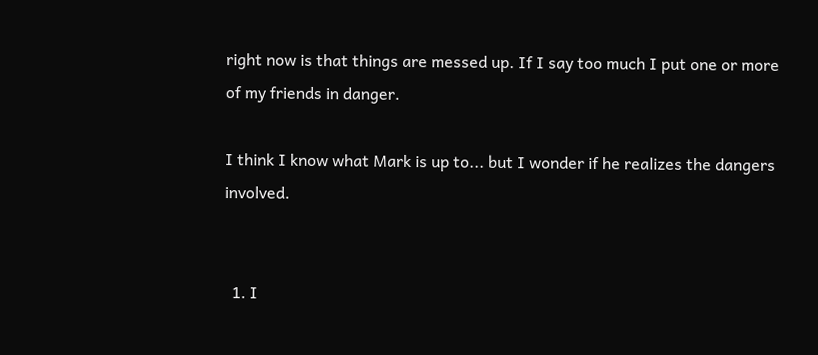right now is that things are messed up. If I say too much I put one or more of my friends in danger.

I think I know what Mark is up to... but I wonder if he realizes the dangers involved.


  1. I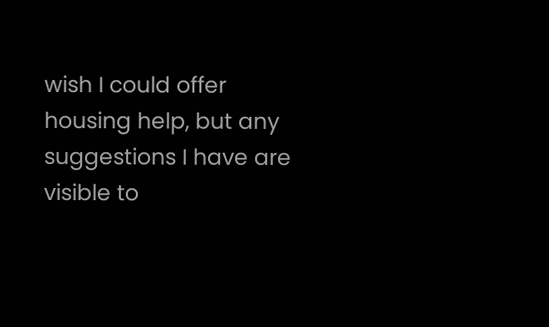wish I could offer housing help, but any suggestions I have are visible to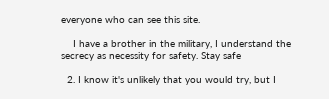everyone who can see this site.

    I have a brother in the military, I understand the secrecy as necessity for safety. Stay safe

  2. I know it's unlikely that you would try, but I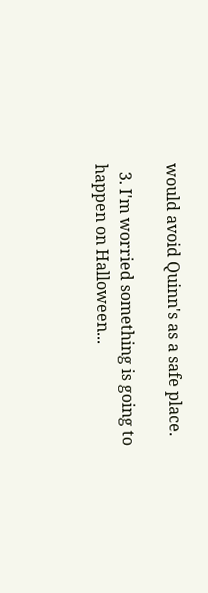would avoid Quinn's as a safe place.

  3. I'm worried something is going to happen on Halloween...